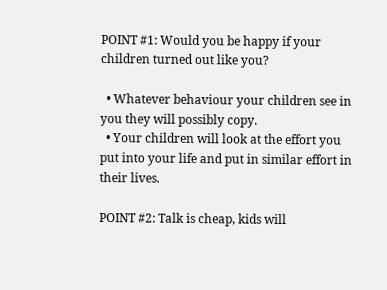POINT #1: Would you be happy if your children turned out like you?

  • Whatever behaviour your children see in you they will possibly copy.
  • Your children will look at the effort you put into your life and put in similar effort in their lives.

POINT #2: Talk is cheap, kids will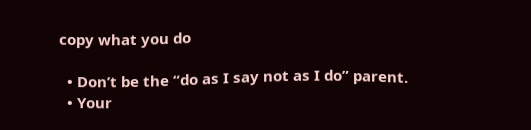copy what you do

  • Don’t be the “do as I say not as I do” parent.
  • Your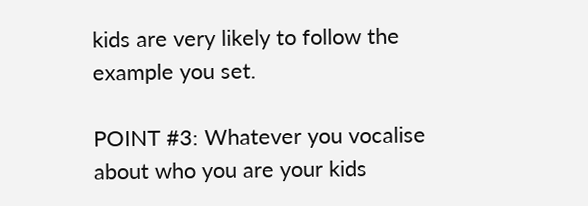kids are very likely to follow the example you set.

POINT #3: Whatever you vocalise about who you are your kids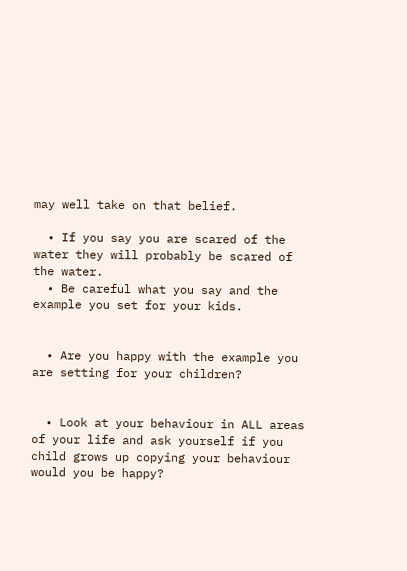may well take on that belief.

  • If you say you are scared of the water they will probably be scared of the water.
  • Be careful what you say and the example you set for your kids.


  • Are you happy with the example you are setting for your children?


  • Look at your behaviour in ALL areas of your life and ask yourself if you child grows up copying your behaviour would you be happy?